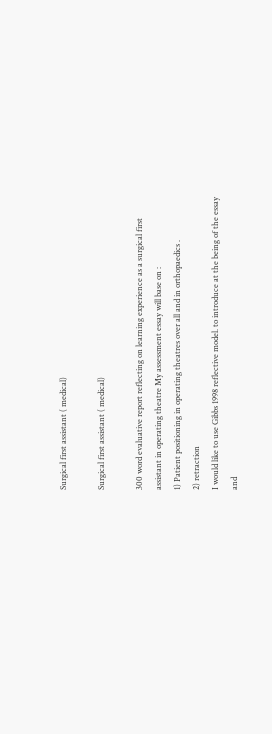Surgical first assistant ( medical)

Surgical first assistant ( medical)

300 word evaluative report reflecting on learning experience as a surgical first assistant in operating theatre My assessment essay will base on :
1) Patient positioning in operating theatres over all and in orthopaedics .
2) retraction
I would like to use Gibbs 1998 reflective model. to introduce at the being of the essay and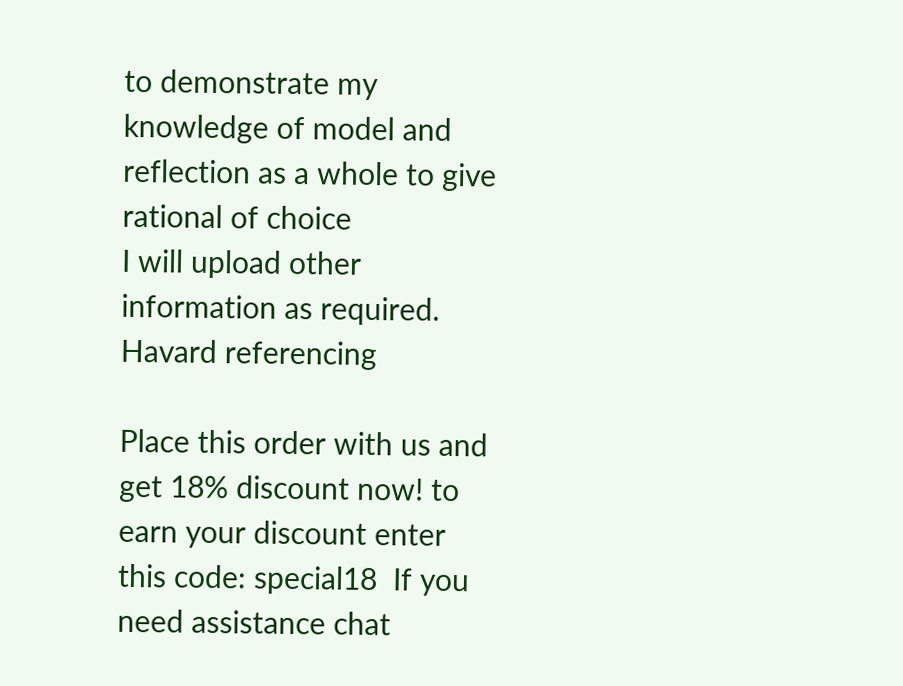to demonstrate my knowledge of model and reflection as a whole to give rational of choice
I will upload other information as required.
Havard referencing

Place this order with us and get 18% discount now! to earn your discount enter this code: special18  If you need assistance chat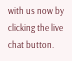with us now by clicking the live chat button.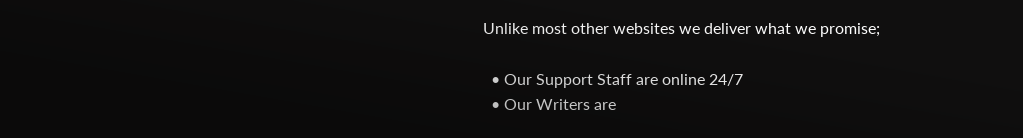Unlike most other websites we deliver what we promise;

  • Our Support Staff are online 24/7
  • Our Writers are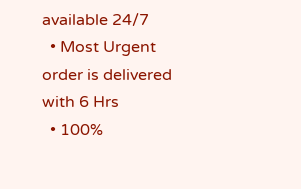available 24/7
  • Most Urgent order is delivered with 6 Hrs
  • 100%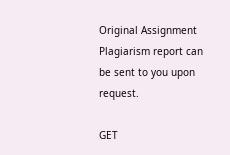Original Assignment Plagiarism report can be sent to you upon request.

GET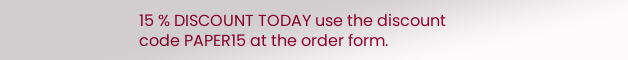15 % DISCOUNT TODAY use the discount code PAPER15 at the order form.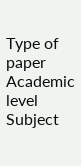Type of paper Academic level Subject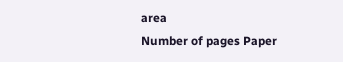area
Number of pages Paper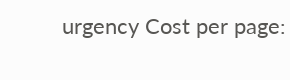urgency Cost per page: